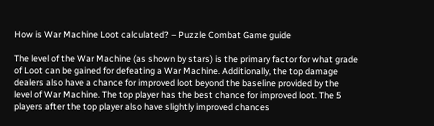How is War Machine Loot calculated? – Puzzle Combat Game guide

The level of the War Machine (as shown by stars) is the primary factor for what grade of Loot can be gained for defeating a War Machine. Additionally, the top damage dealers also have a chance for improved loot beyond the baseline provided by the level of War Machine. The top player has the best chance for improved loot. The 5 players after the top player also have slightly improved chances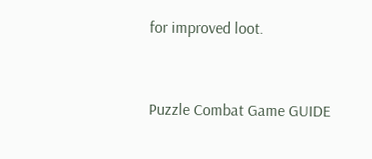for improved loot.


Puzzle Combat Game GUIDE